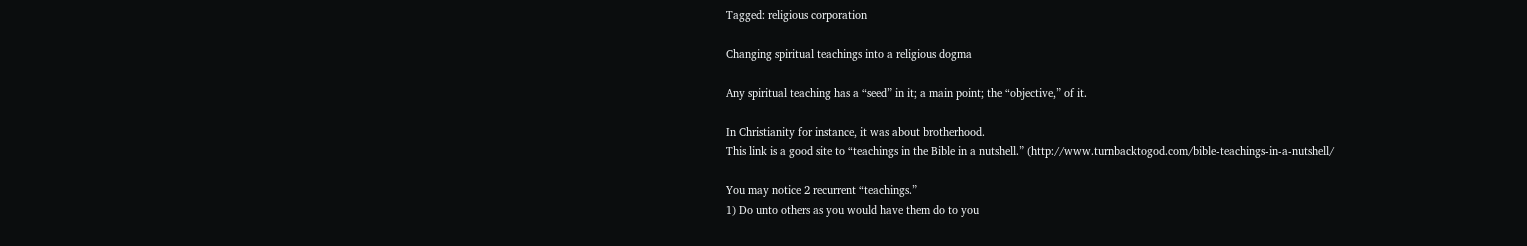Tagged: religious corporation

Changing spiritual teachings into a religious dogma

Any spiritual teaching has a “seed” in it; a main point; the “objective,” of it.

In Christianity for instance, it was about brotherhood.
This link is a good site to “teachings in the Bible in a nutshell.” (http://www.turnbacktogod.com/bible-teachings-in-a-nutshell/

You may notice 2 recurrent “teachings.”
1) Do unto others as you would have them do to you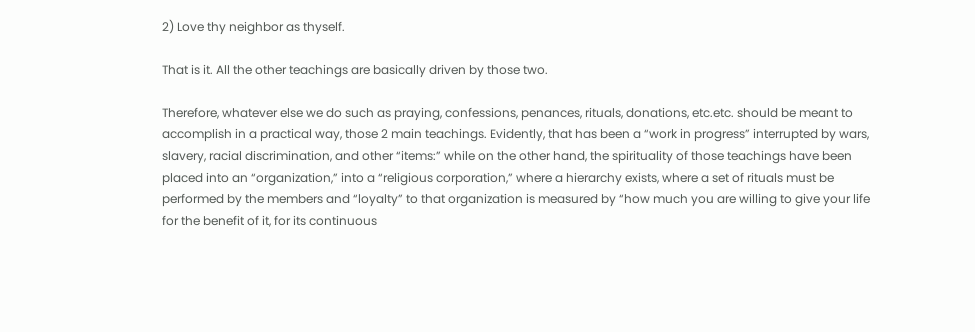2) Love thy neighbor as thyself.

That is it. All the other teachings are basically driven by those two.

Therefore, whatever else we do such as praying, confessions, penances, rituals, donations, etc.etc. should be meant to accomplish in a practical way, those 2 main teachings. Evidently, that has been a “work in progress” interrupted by wars, slavery, racial discrimination, and other “items:” while on the other hand, the spirituality of those teachings have been placed into an “organization,” into a “religious corporation,” where a hierarchy exists, where a set of rituals must be performed by the members and “loyalty” to that organization is measured by “how much you are willing to give your life for the benefit of it, for its continuous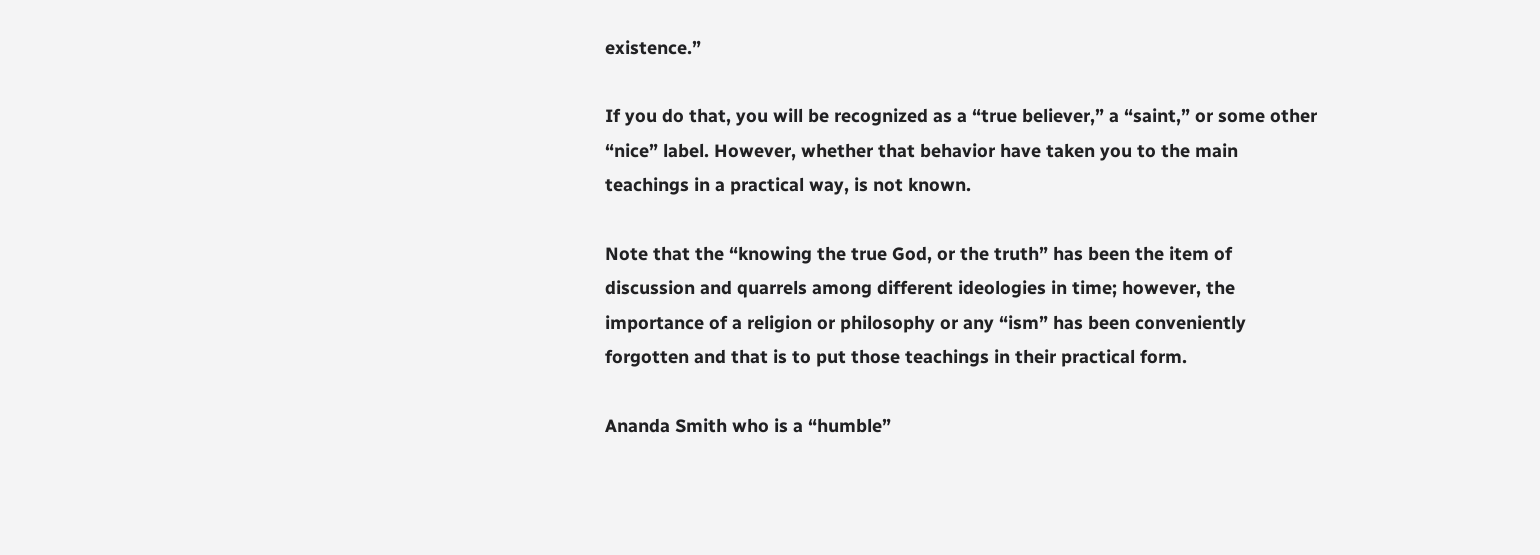existence.”

If you do that, you will be recognized as a “true believer,” a “saint,” or some other “nice” label. However, whether that behavior have taken you to the main teachings in a practical way, is not known.

Note that the “knowing the true God, or the truth” has been the item of discussion and quarrels among different ideologies in time; however, the importance of a religion or philosophy or any “ism” has been conveniently forgotten and that is to put those teachings in their practical form.

Ananda Smith who is a “humble”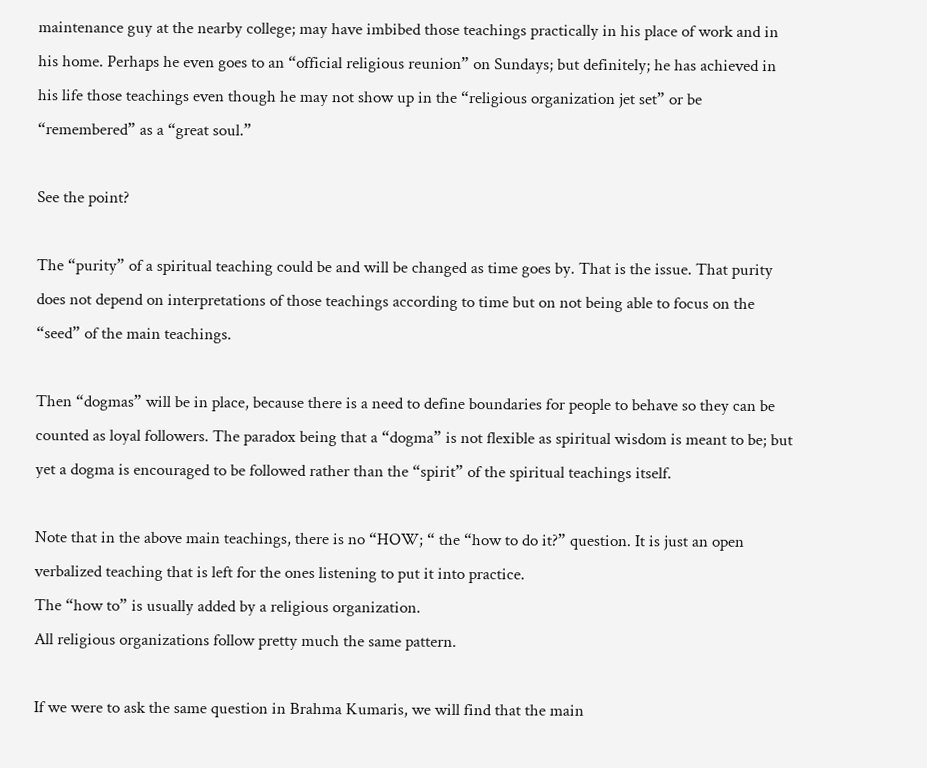maintenance guy at the nearby college; may have imbibed those teachings practically in his place of work and in his home. Perhaps he even goes to an “official religious reunion” on Sundays; but definitely; he has achieved in his life those teachings even though he may not show up in the “religious organization jet set” or be “remembered” as a “great soul.”

See the point?

The “purity” of a spiritual teaching could be and will be changed as time goes by. That is the issue. That purity does not depend on interpretations of those teachings according to time but on not being able to focus on the “seed” of the main teachings.

Then “dogmas” will be in place, because there is a need to define boundaries for people to behave so they can be counted as loyal followers. The paradox being that a “dogma” is not flexible as spiritual wisdom is meant to be; but yet a dogma is encouraged to be followed rather than the “spirit” of the spiritual teachings itself.

Note that in the above main teachings, there is no “HOW; “ the “how to do it?” question. It is just an open verbalized teaching that is left for the ones listening to put it into practice.
The “how to” is usually added by a religious organization.
All religious organizations follow pretty much the same pattern.

If we were to ask the same question in Brahma Kumaris, we will find that the main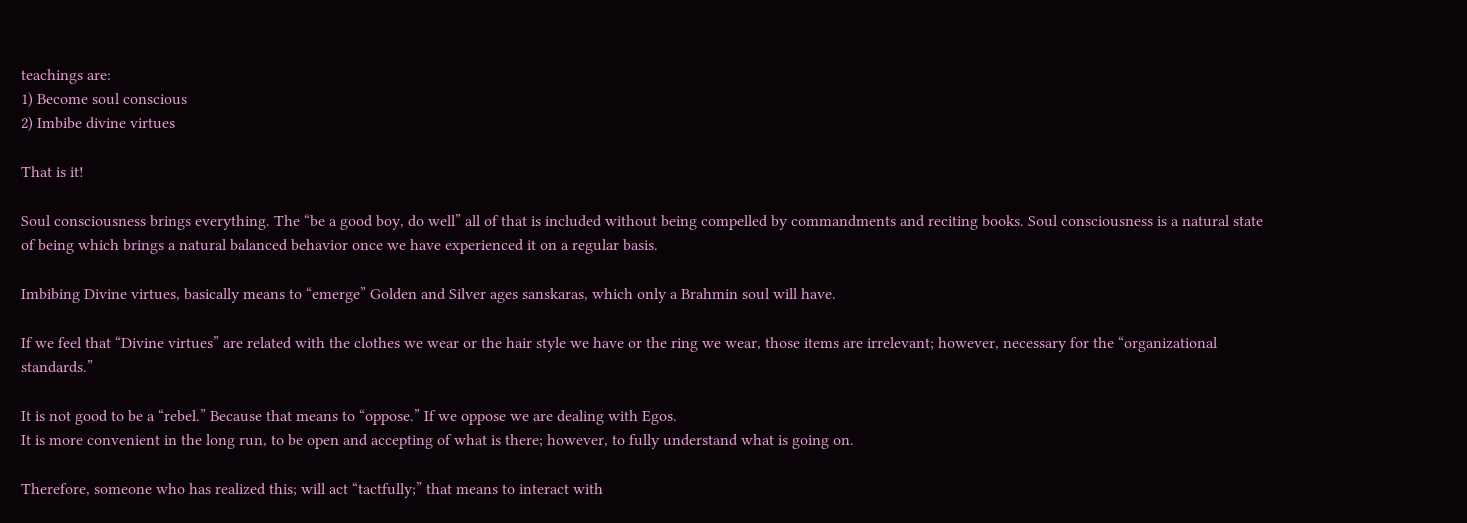teachings are:
1) Become soul conscious
2) Imbibe divine virtues

That is it!

Soul consciousness brings everything. The “be a good boy, do well” all of that is included without being compelled by commandments and reciting books. Soul consciousness is a natural state of being which brings a natural balanced behavior once we have experienced it on a regular basis.

Imbibing Divine virtues, basically means to “emerge” Golden and Silver ages sanskaras, which only a Brahmin soul will have.

If we feel that “Divine virtues” are related with the clothes we wear or the hair style we have or the ring we wear, those items are irrelevant; however, necessary for the “organizational standards.”

It is not good to be a “rebel.” Because that means to “oppose.” If we oppose we are dealing with Egos.
It is more convenient in the long run, to be open and accepting of what is there; however, to fully understand what is going on.

Therefore, someone who has realized this; will act “tactfully;” that means to interact with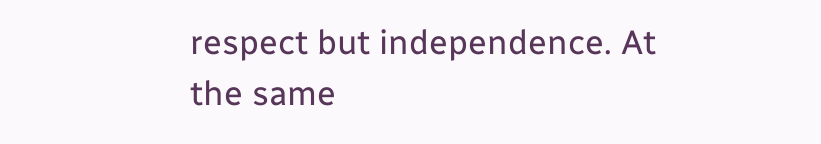respect but independence. At the same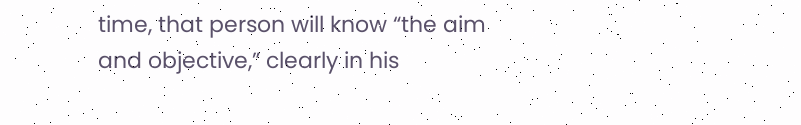time, that person will know “the aim and objective,” clearly in his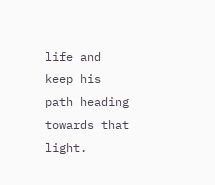life and keep his path heading towards that light.